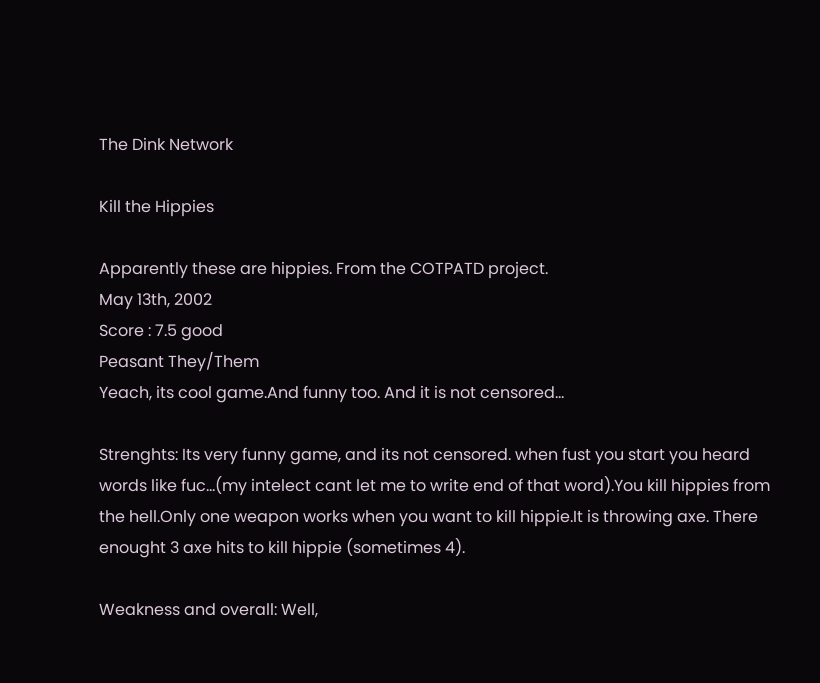The Dink Network

Kill the Hippies

Apparently these are hippies. From the COTPATD project.
May 13th, 2002
Score : 7.5 good
Peasant They/Them
Yeach, its cool game.And funny too. And it is not censored...

Strenghts: Its very funny game, and its not censored. when fust you start you heard words like fuc...(my intelect cant let me to write end of that word).You kill hippies from the hell.Only one weapon works when you want to kill hippie.It is throwing axe. There enought 3 axe hits to kill hippie (sometimes 4).

Weakness and overall: Well,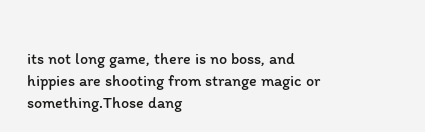its not long game, there is no boss, and hippies are shooting from strange magic or something.Those dang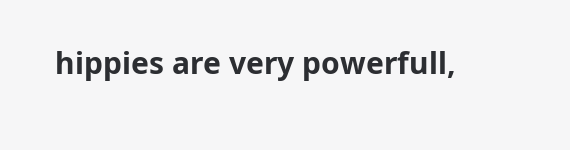hippies are very powerfull,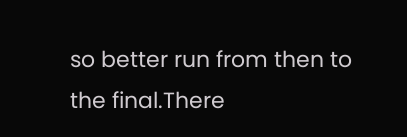so better run from then to the final.There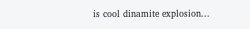is cool dinamite explosion...